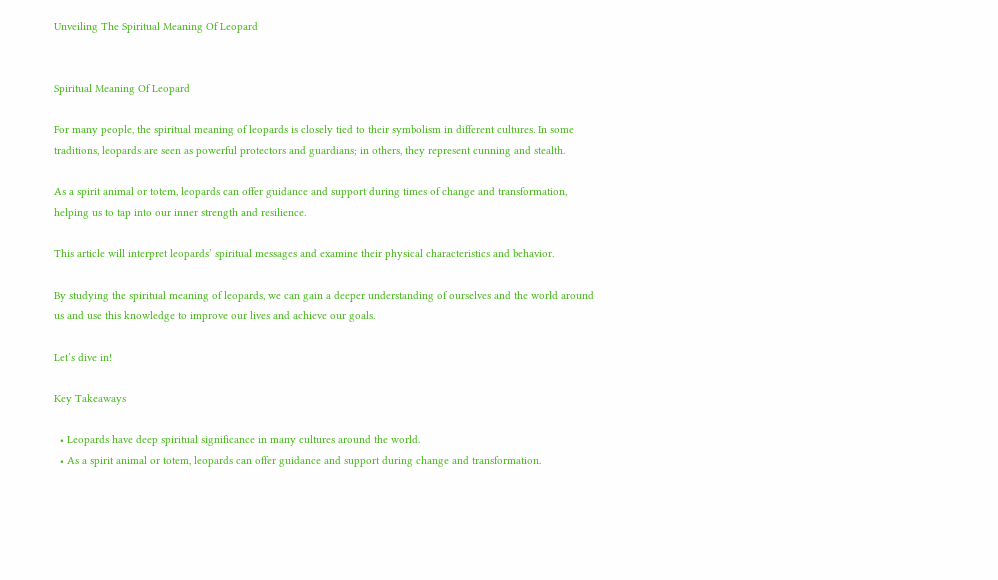Unveiling The Spiritual Meaning Of Leopard


Spiritual Meaning Of Leopard

For many people, the spiritual meaning of leopards is closely tied to their symbolism in different cultures. In some traditions, leopards are seen as powerful protectors and guardians; in others, they represent cunning and stealth.

As a spirit animal or totem, leopards can offer guidance and support during times of change and transformation, helping us to tap into our inner strength and resilience.

This article will interpret leopards’ spiritual messages and examine their physical characteristics and behavior.

By studying the spiritual meaning of leopards, we can gain a deeper understanding of ourselves and the world around us and use this knowledge to improve our lives and achieve our goals.

Let’s dive in!

Key Takeaways

  • Leopards have deep spiritual significance in many cultures around the world.
  • As a spirit animal or totem, leopards can offer guidance and support during change and transformation.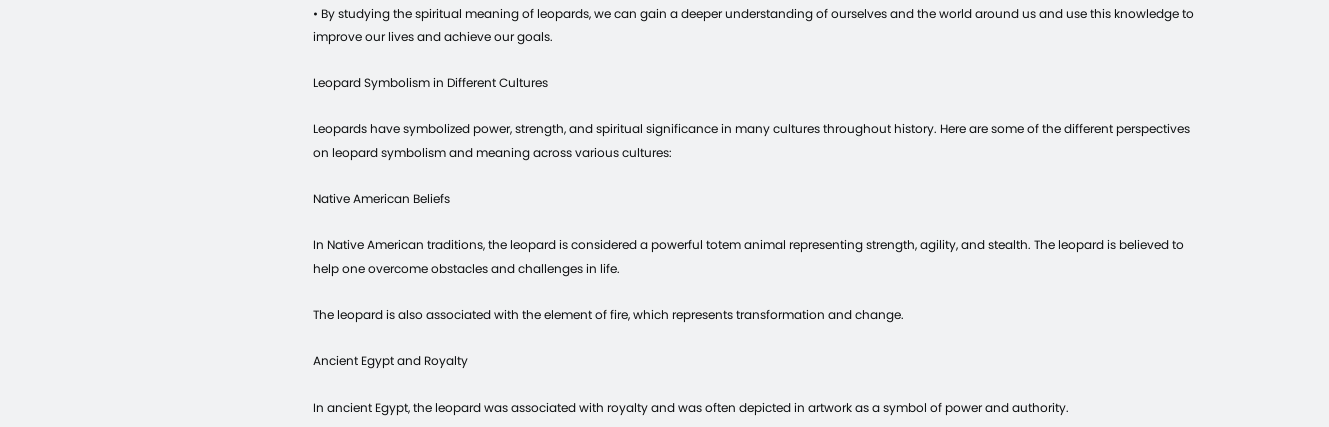• By studying the spiritual meaning of leopards, we can gain a deeper understanding of ourselves and the world around us and use this knowledge to improve our lives and achieve our goals.

Leopard Symbolism in Different Cultures

Leopards have symbolized power, strength, and spiritual significance in many cultures throughout history. Here are some of the different perspectives on leopard symbolism and meaning across various cultures:

Native American Beliefs

In Native American traditions, the leopard is considered a powerful totem animal representing strength, agility, and stealth. The leopard is believed to help one overcome obstacles and challenges in life.

The leopard is also associated with the element of fire, which represents transformation and change.

Ancient Egypt and Royalty

In ancient Egypt, the leopard was associated with royalty and was often depicted in artwork as a symbol of power and authority.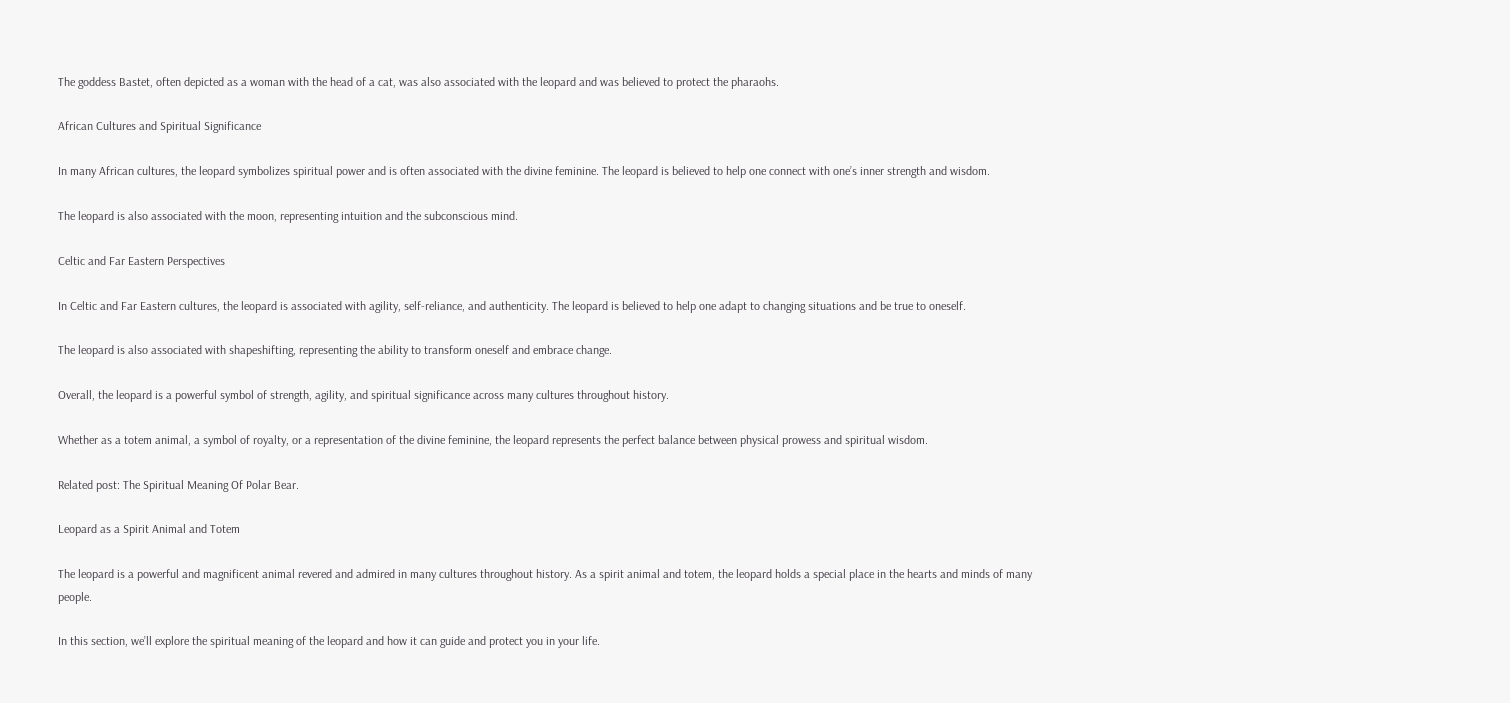The goddess Bastet, often depicted as a woman with the head of a cat, was also associated with the leopard and was believed to protect the pharaohs.

African Cultures and Spiritual Significance

In many African cultures, the leopard symbolizes spiritual power and is often associated with the divine feminine. The leopard is believed to help one connect with one’s inner strength and wisdom.

The leopard is also associated with the moon, representing intuition and the subconscious mind.

Celtic and Far Eastern Perspectives

In Celtic and Far Eastern cultures, the leopard is associated with agility, self-reliance, and authenticity. The leopard is believed to help one adapt to changing situations and be true to oneself.

The leopard is also associated with shapeshifting, representing the ability to transform oneself and embrace change.

Overall, the leopard is a powerful symbol of strength, agility, and spiritual significance across many cultures throughout history.

Whether as a totem animal, a symbol of royalty, or a representation of the divine feminine, the leopard represents the perfect balance between physical prowess and spiritual wisdom.

Related post: The Spiritual Meaning Of Polar Bear.

Leopard as a Spirit Animal and Totem

The leopard is a powerful and magnificent animal revered and admired in many cultures throughout history. As a spirit animal and totem, the leopard holds a special place in the hearts and minds of many people.

In this section, we’ll explore the spiritual meaning of the leopard and how it can guide and protect you in your life.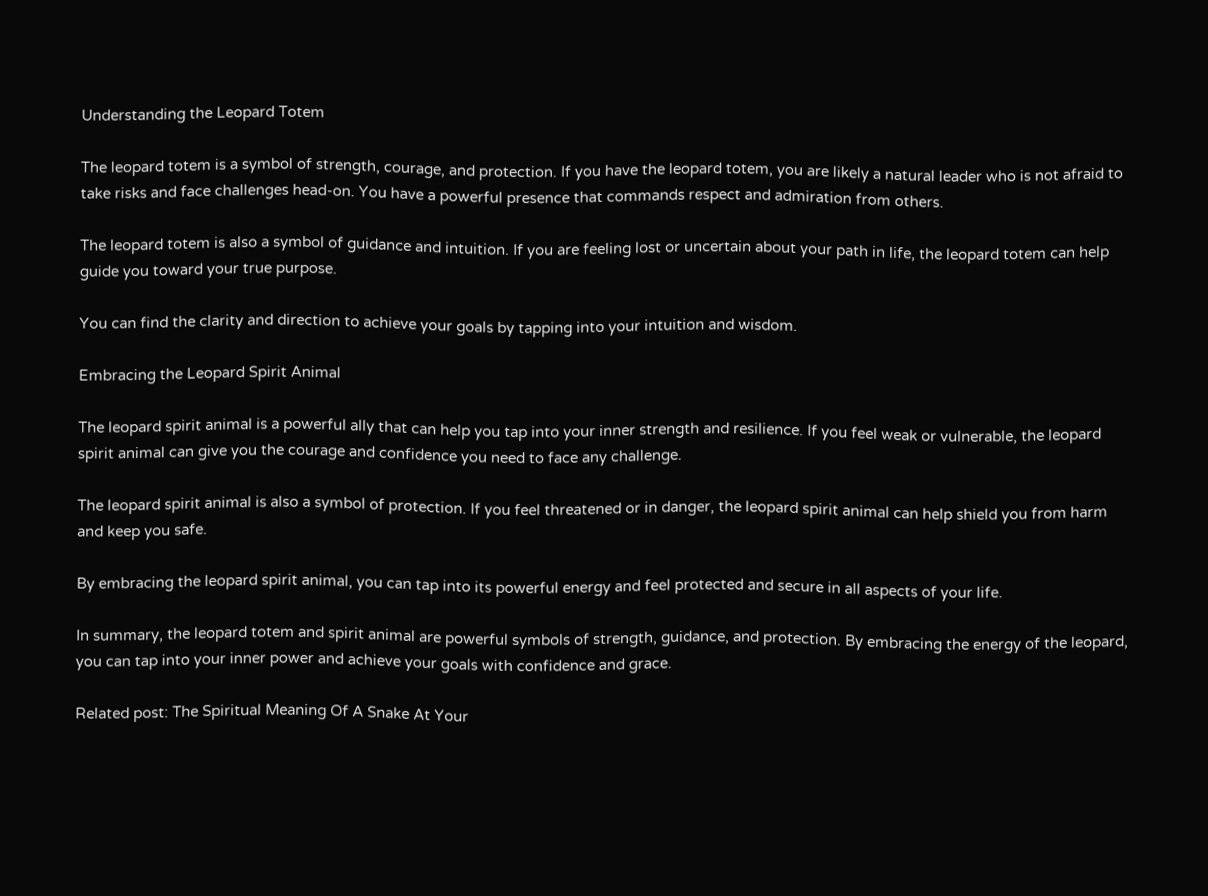Understanding the Leopard Totem

The leopard totem is a symbol of strength, courage, and protection. If you have the leopard totem, you are likely a natural leader who is not afraid to take risks and face challenges head-on. You have a powerful presence that commands respect and admiration from others.

The leopard totem is also a symbol of guidance and intuition. If you are feeling lost or uncertain about your path in life, the leopard totem can help guide you toward your true purpose.

You can find the clarity and direction to achieve your goals by tapping into your intuition and wisdom.

Embracing the Leopard Spirit Animal

The leopard spirit animal is a powerful ally that can help you tap into your inner strength and resilience. If you feel weak or vulnerable, the leopard spirit animal can give you the courage and confidence you need to face any challenge.

The leopard spirit animal is also a symbol of protection. If you feel threatened or in danger, the leopard spirit animal can help shield you from harm and keep you safe.

By embracing the leopard spirit animal, you can tap into its powerful energy and feel protected and secure in all aspects of your life.

In summary, the leopard totem and spirit animal are powerful symbols of strength, guidance, and protection. By embracing the energy of the leopard, you can tap into your inner power and achieve your goals with confidence and grace.

Related post: The Spiritual Meaning Of A Snake At Your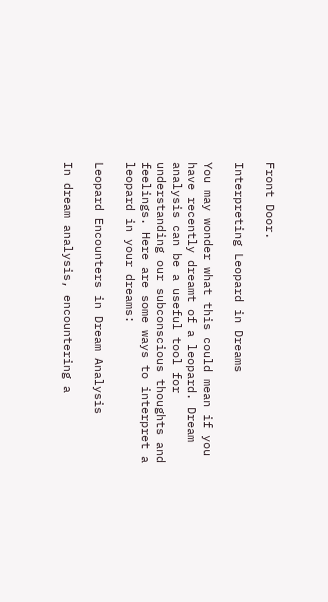Front Door.

Interpreting Leopard in Dreams

You may wonder what this could mean if you have recently dreamt of a leopard. Dream analysis can be a useful tool for understanding our subconscious thoughts and feelings. Here are some ways to interpret a leopard in your dreams:

Leopard Encounters in Dream Analysis

In dream analysis, encountering a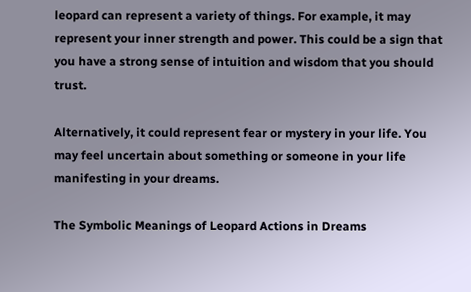leopard can represent a variety of things. For example, it may represent your inner strength and power. This could be a sign that you have a strong sense of intuition and wisdom that you should trust.

Alternatively, it could represent fear or mystery in your life. You may feel uncertain about something or someone in your life manifesting in your dreams.

The Symbolic Meanings of Leopard Actions in Dreams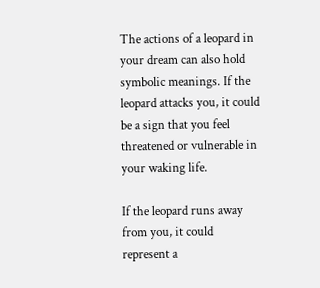The actions of a leopard in your dream can also hold symbolic meanings. If the leopard attacks you, it could be a sign that you feel threatened or vulnerable in your waking life.

If the leopard runs away from you, it could represent a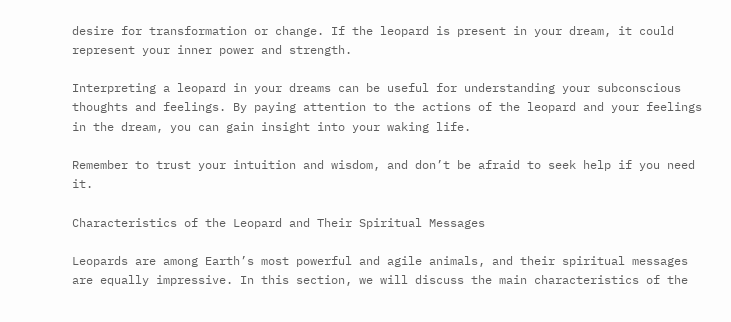desire for transformation or change. If the leopard is present in your dream, it could represent your inner power and strength.

Interpreting a leopard in your dreams can be useful for understanding your subconscious thoughts and feelings. By paying attention to the actions of the leopard and your feelings in the dream, you can gain insight into your waking life.

Remember to trust your intuition and wisdom, and don’t be afraid to seek help if you need it.

Characteristics of the Leopard and Their Spiritual Messages

Leopards are among Earth’s most powerful and agile animals, and their spiritual messages are equally impressive. In this section, we will discuss the main characteristics of the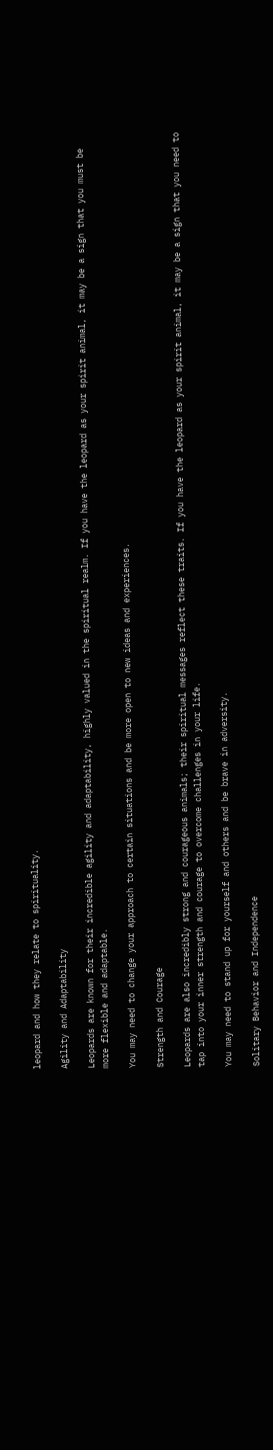leopard and how they relate to spirituality.

Agility and Adaptability

Leopards are known for their incredible agility and adaptability, highly valued in the spiritual realm. If you have the leopard as your spirit animal, it may be a sign that you must be more flexible and adaptable.

You may need to change your approach to certain situations and be more open to new ideas and experiences.

Strength and Courage

Leopards are also incredibly strong and courageous animals; their spiritual messages reflect these traits. If you have the leopard as your spirit animal, it may be a sign that you need to tap into your inner strength and courage to overcome challenges in your life.

You may need to stand up for yourself and others and be brave in adversity.

Solitary Behavior and Independence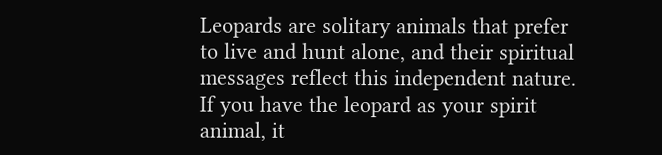Leopards are solitary animals that prefer to live and hunt alone, and their spiritual messages reflect this independent nature. If you have the leopard as your spirit animal, it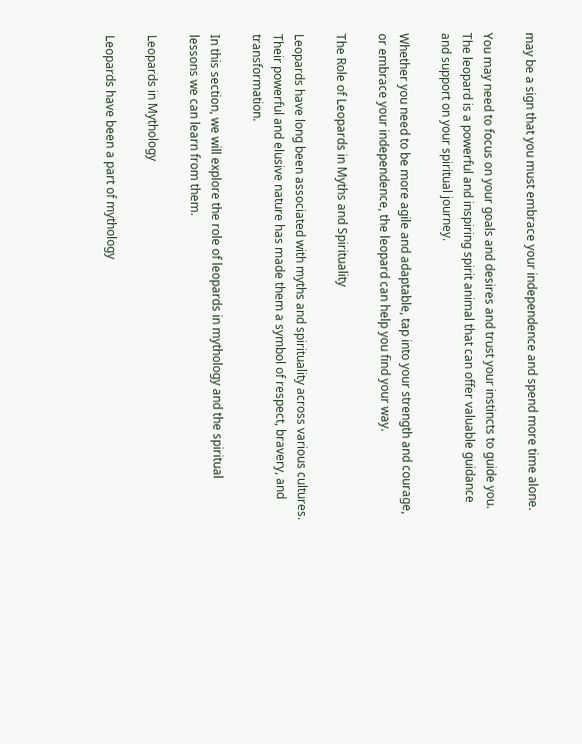may be a sign that you must embrace your independence and spend more time alone.

You may need to focus on your goals and desires and trust your instincts to guide you. The leopard is a powerful and inspiring spirit animal that can offer valuable guidance and support on your spiritual journey.

Whether you need to be more agile and adaptable, tap into your strength and courage, or embrace your independence, the leopard can help you find your way.

The Role of Leopards in Myths and Spirituality

Leopards have long been associated with myths and spirituality across various cultures. Their powerful and elusive nature has made them a symbol of respect, bravery, and transformation.

In this section, we will explore the role of leopards in mythology and the spiritual lessons we can learn from them.

Leopards in Mythology

Leopards have been a part of mythology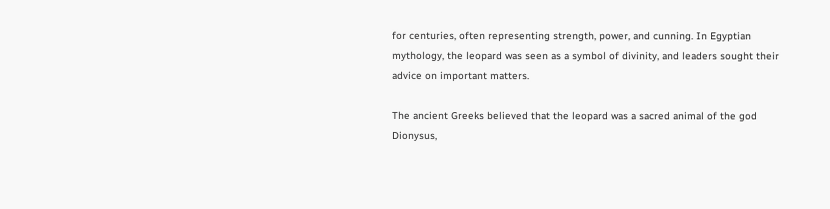for centuries, often representing strength, power, and cunning. In Egyptian mythology, the leopard was seen as a symbol of divinity, and leaders sought their advice on important matters.

The ancient Greeks believed that the leopard was a sacred animal of the god Dionysus,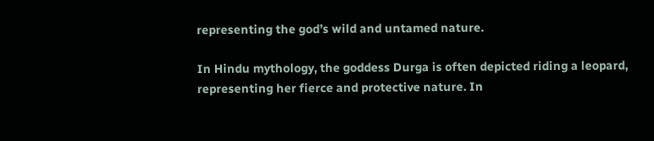representing the god’s wild and untamed nature.

In Hindu mythology, the goddess Durga is often depicted riding a leopard, representing her fierce and protective nature. In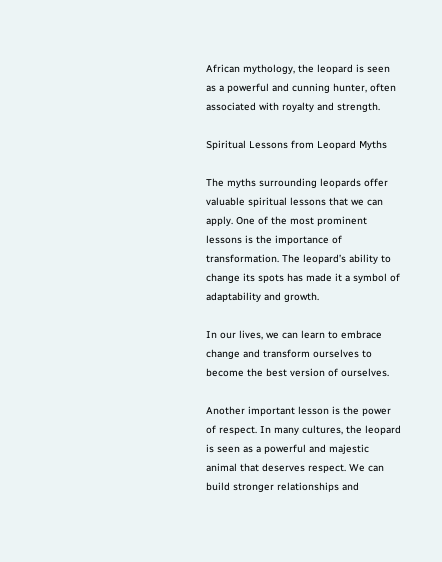African mythology, the leopard is seen as a powerful and cunning hunter, often associated with royalty and strength.

Spiritual Lessons from Leopard Myths

The myths surrounding leopards offer valuable spiritual lessons that we can apply. One of the most prominent lessons is the importance of transformation. The leopard’s ability to change its spots has made it a symbol of adaptability and growth.

In our lives, we can learn to embrace change and transform ourselves to become the best version of ourselves.

Another important lesson is the power of respect. In many cultures, the leopard is seen as a powerful and majestic animal that deserves respect. We can build stronger relationships and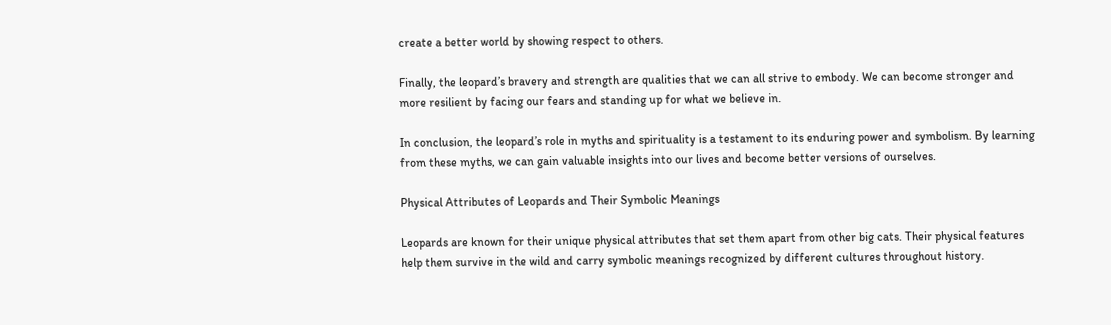create a better world by showing respect to others.

Finally, the leopard’s bravery and strength are qualities that we can all strive to embody. We can become stronger and more resilient by facing our fears and standing up for what we believe in.

In conclusion, the leopard’s role in myths and spirituality is a testament to its enduring power and symbolism. By learning from these myths, we can gain valuable insights into our lives and become better versions of ourselves.

Physical Attributes of Leopards and Their Symbolic Meanings

Leopards are known for their unique physical attributes that set them apart from other big cats. Their physical features help them survive in the wild and carry symbolic meanings recognized by different cultures throughout history.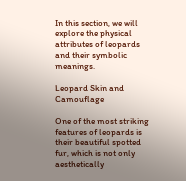In this section, we will explore the physical attributes of leopards and their symbolic meanings.

Leopard Skin and Camouflage

One of the most striking features of leopards is their beautiful spotted fur, which is not only aesthetically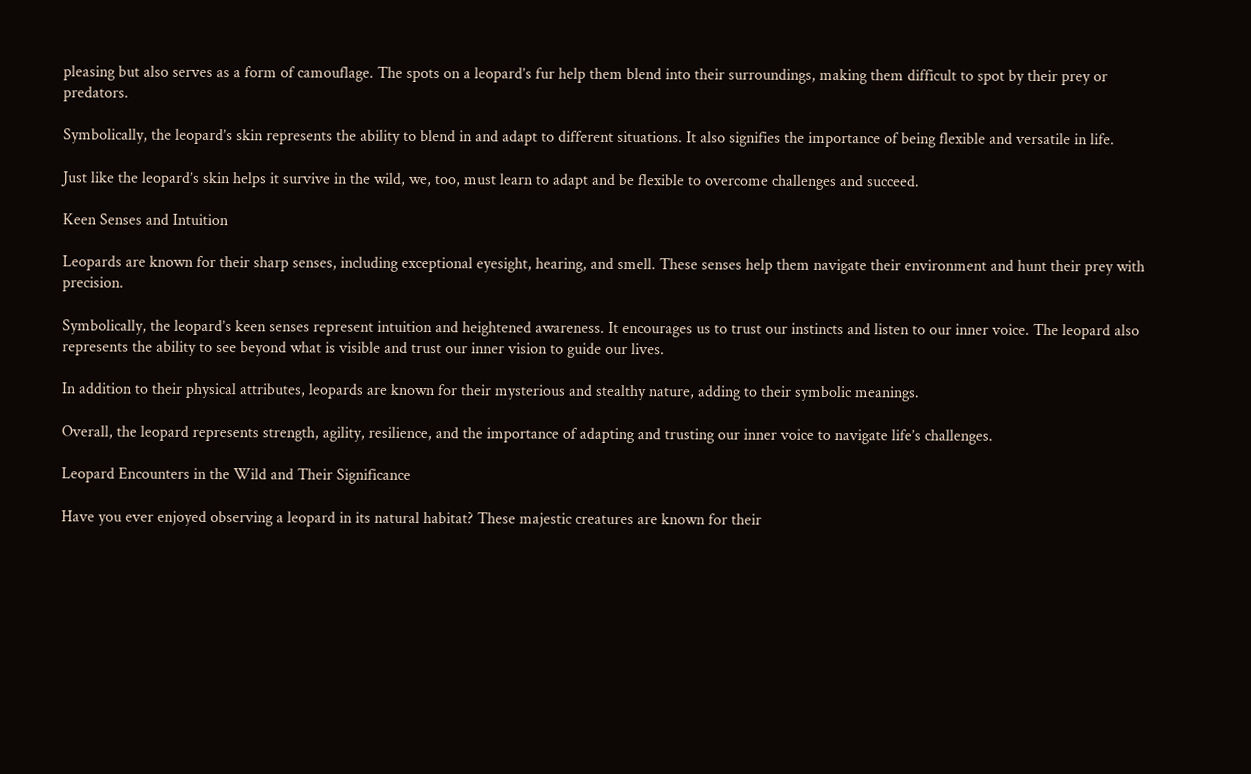pleasing but also serves as a form of camouflage. The spots on a leopard’s fur help them blend into their surroundings, making them difficult to spot by their prey or predators.

Symbolically, the leopard’s skin represents the ability to blend in and adapt to different situations. It also signifies the importance of being flexible and versatile in life.

Just like the leopard’s skin helps it survive in the wild, we, too, must learn to adapt and be flexible to overcome challenges and succeed.

Keen Senses and Intuition

Leopards are known for their sharp senses, including exceptional eyesight, hearing, and smell. These senses help them navigate their environment and hunt their prey with precision.

Symbolically, the leopard’s keen senses represent intuition and heightened awareness. It encourages us to trust our instincts and listen to our inner voice. The leopard also represents the ability to see beyond what is visible and trust our inner vision to guide our lives.

In addition to their physical attributes, leopards are known for their mysterious and stealthy nature, adding to their symbolic meanings.

Overall, the leopard represents strength, agility, resilience, and the importance of adapting and trusting our inner voice to navigate life’s challenges.

Leopard Encounters in the Wild and Their Significance

Have you ever enjoyed observing a leopard in its natural habitat? These majestic creatures are known for their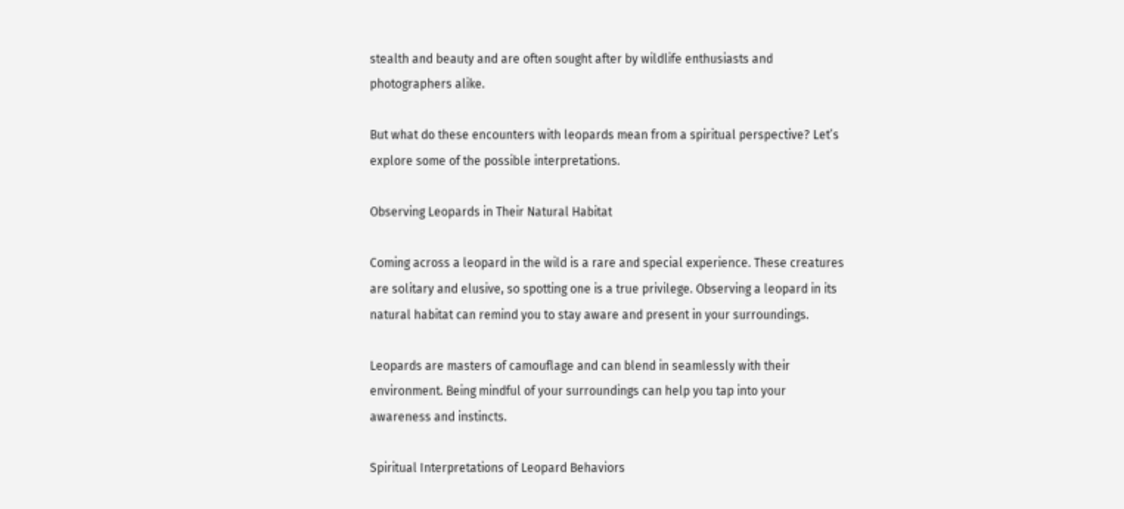stealth and beauty and are often sought after by wildlife enthusiasts and photographers alike.

But what do these encounters with leopards mean from a spiritual perspective? Let’s explore some of the possible interpretations.

Observing Leopards in Their Natural Habitat

Coming across a leopard in the wild is a rare and special experience. These creatures are solitary and elusive, so spotting one is a true privilege. Observing a leopard in its natural habitat can remind you to stay aware and present in your surroundings.

Leopards are masters of camouflage and can blend in seamlessly with their environment. Being mindful of your surroundings can help you tap into your awareness and instincts.

Spiritual Interpretations of Leopard Behaviors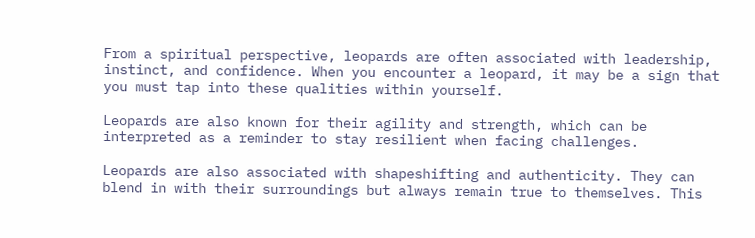From a spiritual perspective, leopards are often associated with leadership, instinct, and confidence. When you encounter a leopard, it may be a sign that you must tap into these qualities within yourself.

Leopards are also known for their agility and strength, which can be interpreted as a reminder to stay resilient when facing challenges.

Leopards are also associated with shapeshifting and authenticity. They can blend in with their surroundings but always remain true to themselves. This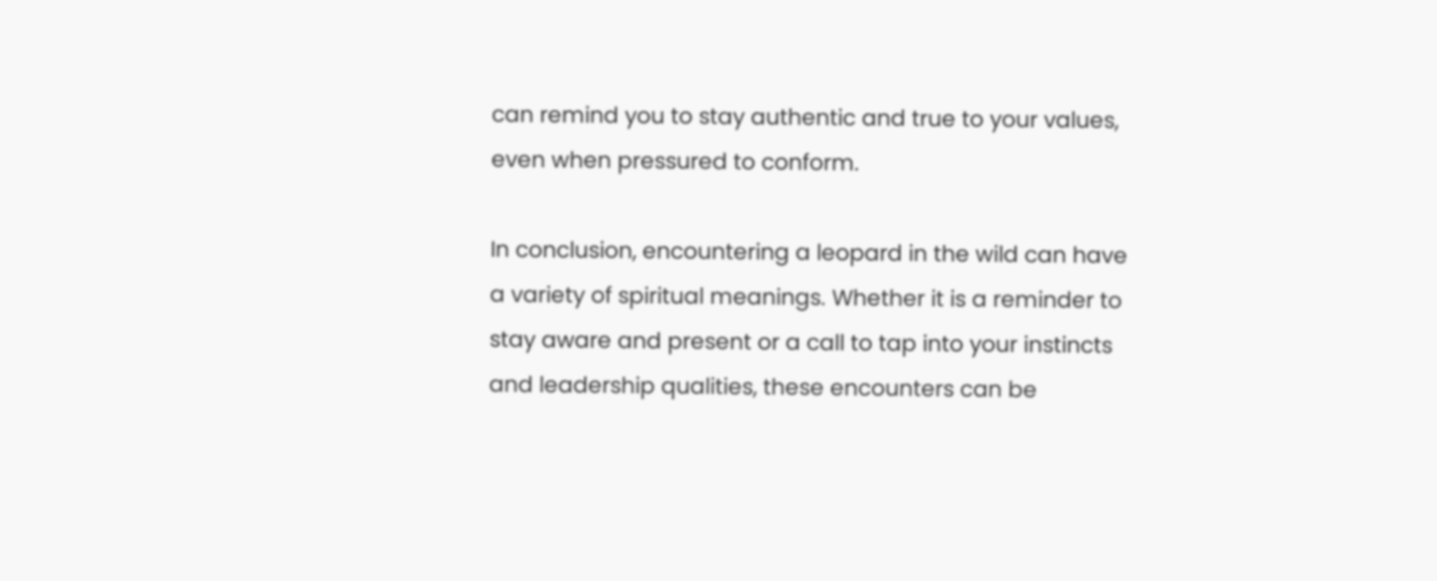can remind you to stay authentic and true to your values, even when pressured to conform.

In conclusion, encountering a leopard in the wild can have a variety of spiritual meanings. Whether it is a reminder to stay aware and present or a call to tap into your instincts and leadership qualities, these encounters can be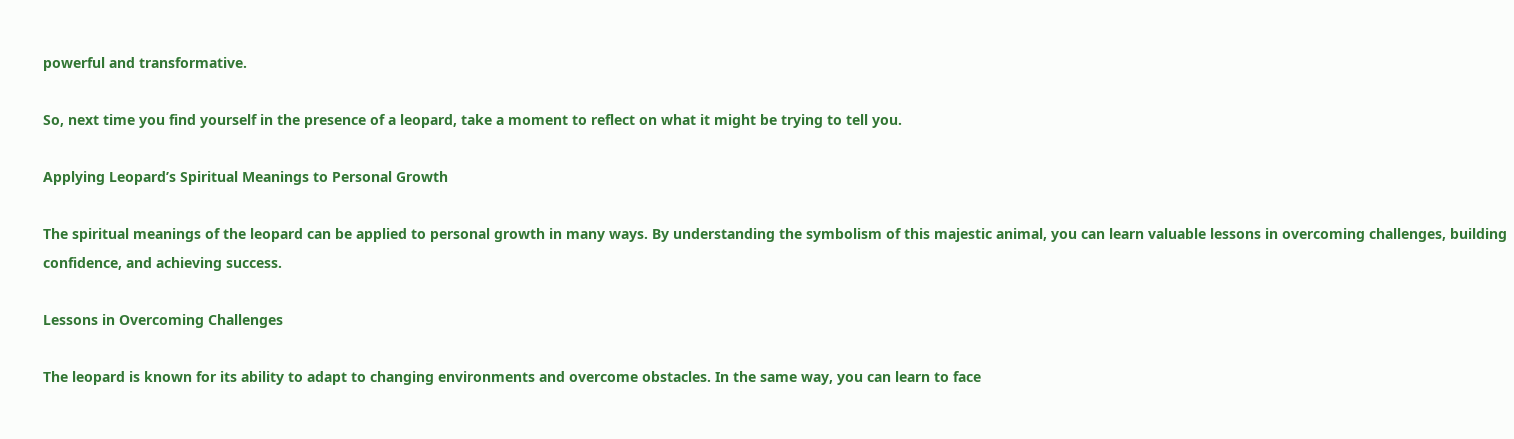powerful and transformative.

So, next time you find yourself in the presence of a leopard, take a moment to reflect on what it might be trying to tell you.

Applying Leopard’s Spiritual Meanings to Personal Growth

The spiritual meanings of the leopard can be applied to personal growth in many ways. By understanding the symbolism of this majestic animal, you can learn valuable lessons in overcoming challenges, building confidence, and achieving success.

Lessons in Overcoming Challenges

The leopard is known for its ability to adapt to changing environments and overcome obstacles. In the same way, you can learn to face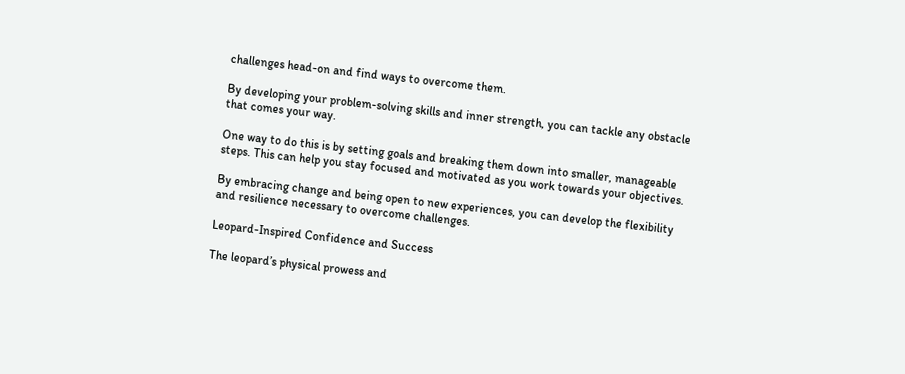challenges head-on and find ways to overcome them.

By developing your problem-solving skills and inner strength, you can tackle any obstacle that comes your way.

One way to do this is by setting goals and breaking them down into smaller, manageable steps. This can help you stay focused and motivated as you work towards your objectives.

By embracing change and being open to new experiences, you can develop the flexibility and resilience necessary to overcome challenges.

Leopard-Inspired Confidence and Success

The leopard’s physical prowess and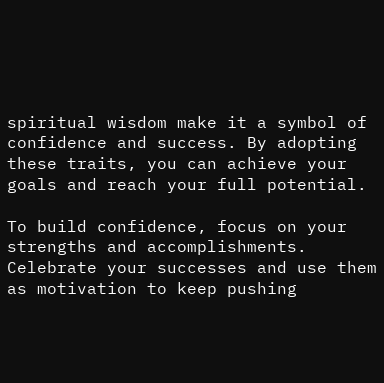spiritual wisdom make it a symbol of confidence and success. By adopting these traits, you can achieve your goals and reach your full potential.

To build confidence, focus on your strengths and accomplishments. Celebrate your successes and use them as motivation to keep pushing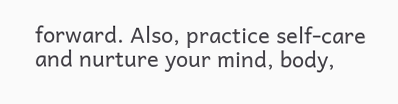forward. Also, practice self-care and nurture your mind, body,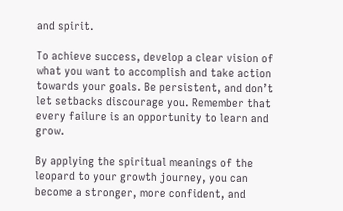and spirit.

To achieve success, develop a clear vision of what you want to accomplish and take action towards your goals. Be persistent, and don’t let setbacks discourage you. Remember that every failure is an opportunity to learn and grow.

By applying the spiritual meanings of the leopard to your growth journey, you can become a stronger, more confident, and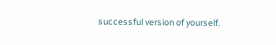successful version of yourself.